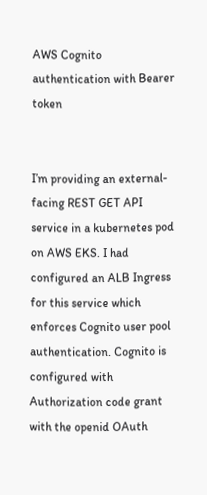AWS Cognito authentication with Bearer token


I’m providing an external-facing REST GET API service in a kubernetes pod on AWS EKS. I had configured an ALB Ingress for this service which enforces Cognito user pool authentication. Cognito is configured with Authorization code grant with the openid OAuth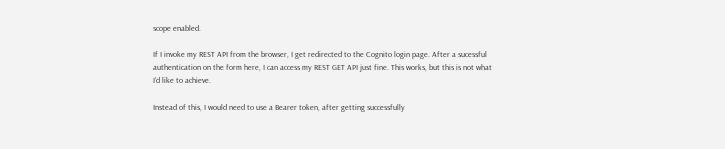scope enabled.

If I invoke my REST API from the browser, I get redirected to the Cognito login page. After a sucessful authentication on the form here, I can access my REST GET API just fine. This works, but this is not what I’d like to achieve.

Instead of this, I would need to use a Bearer token, after getting successfully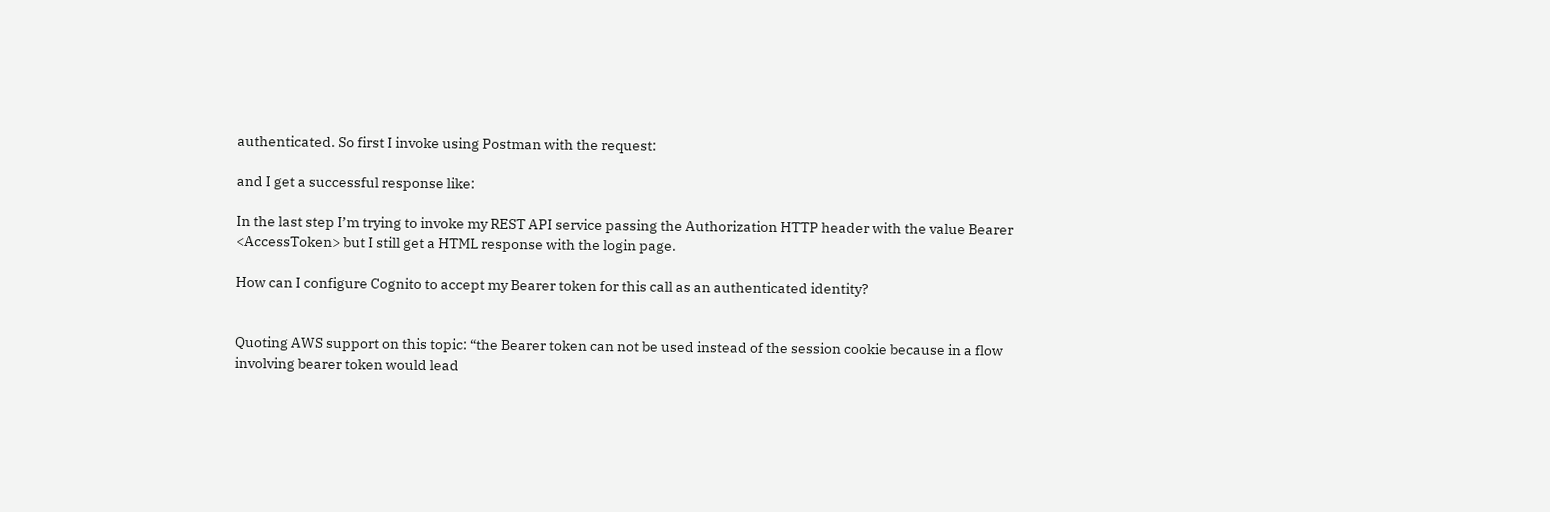authenticated. So first I invoke using Postman with the request:

and I get a successful response like:

In the last step I’m trying to invoke my REST API service passing the Authorization HTTP header with the value Bearer <AccessToken> but I still get a HTML response with the login page.

How can I configure Cognito to accept my Bearer token for this call as an authenticated identity?


Quoting AWS support on this topic: “the Bearer token can not be used instead of the session cookie because in a flow involving bearer token would lead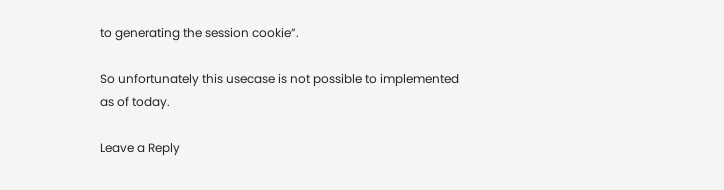to generating the session cookie”.

So unfortunately this usecase is not possible to implemented as of today.

Leave a Reply